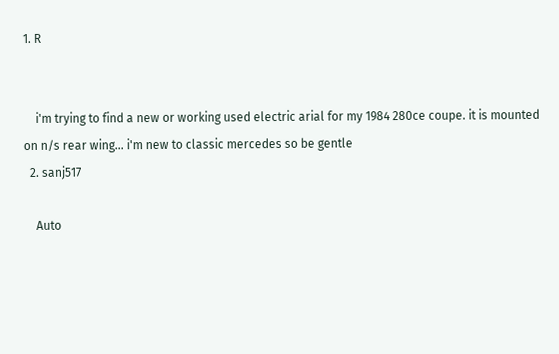1. R


    i'm trying to find a new or working used electric arial for my 1984 280ce coupe. it is mounted on n/s rear wing... i'm new to classic mercedes so be gentle
  2. sanj517

    Auto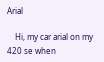Arial

    Hi, my car arial on my 420 se when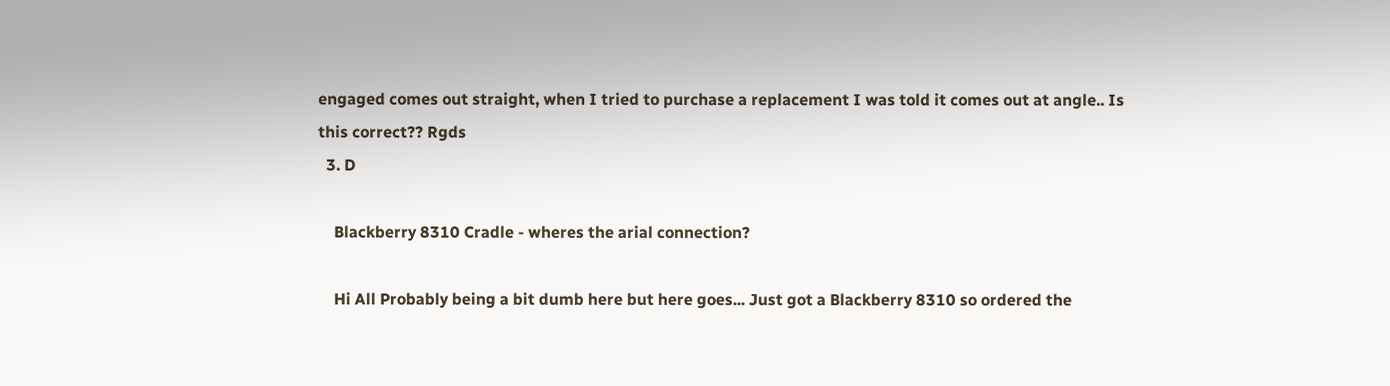engaged comes out straight, when I tried to purchase a replacement I was told it comes out at angle.. Is this correct?? Rgds
  3. D

    Blackberry 8310 Cradle - wheres the arial connection?

    Hi All Probably being a bit dumb here but here goes... Just got a Blackberry 8310 so ordered the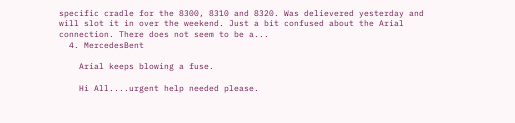specific cradle for the 8300, 8310 and 8320. Was delievered yesterday and will slot it in over the weekend. Just a bit confused about the Arial connection. There does not seem to be a...
  4. MercedesBent

    Arial keeps blowing a fuse.

    Hi All....urgent help needed please.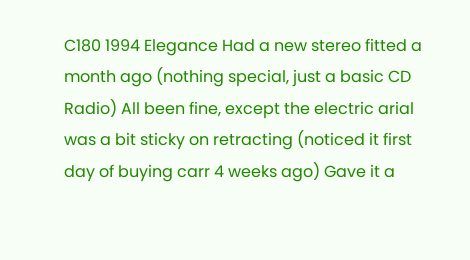C180 1994 Elegance Had a new stereo fitted a month ago (nothing special, just a basic CD Radio) All been fine, except the electric arial was a bit sticky on retracting (noticed it first day of buying carr 4 weeks ago) Gave it a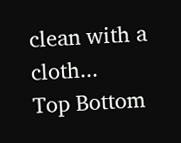clean with a cloth...
Top Bottom